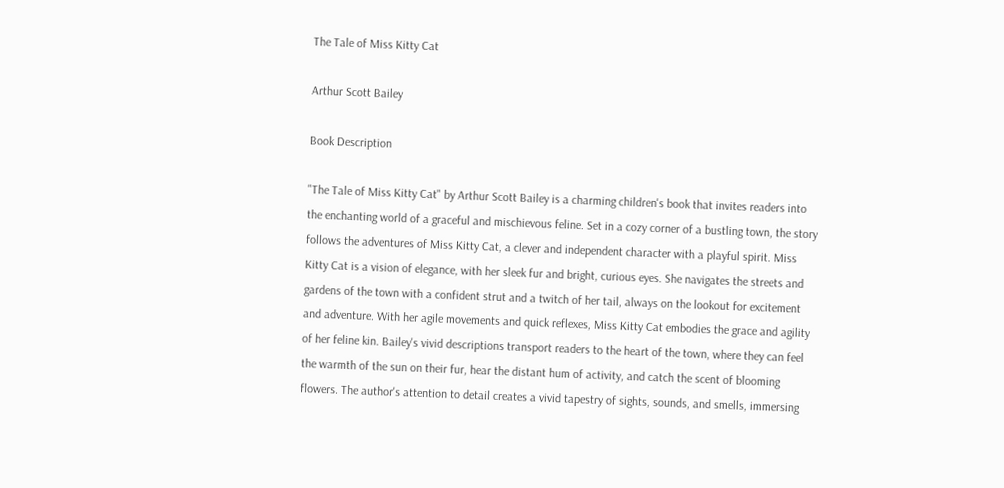The Tale of Miss Kitty Cat

Arthur Scott Bailey

Book Description

"The Tale of Miss Kitty Cat" by Arthur Scott Bailey is a charming children's book that invites readers into the enchanting world of a graceful and mischievous feline. Set in a cozy corner of a bustling town, the story follows the adventures of Miss Kitty Cat, a clever and independent character with a playful spirit. Miss Kitty Cat is a vision of elegance, with her sleek fur and bright, curious eyes. She navigates the streets and gardens of the town with a confident strut and a twitch of her tail, always on the lookout for excitement and adventure. With her agile movements and quick reflexes, Miss Kitty Cat embodies the grace and agility of her feline kin. Bailey's vivid descriptions transport readers to the heart of the town, where they can feel the warmth of the sun on their fur, hear the distant hum of activity, and catch the scent of blooming flowers. The author's attention to detail creates a vivid tapestry of sights, sounds, and smells, immersing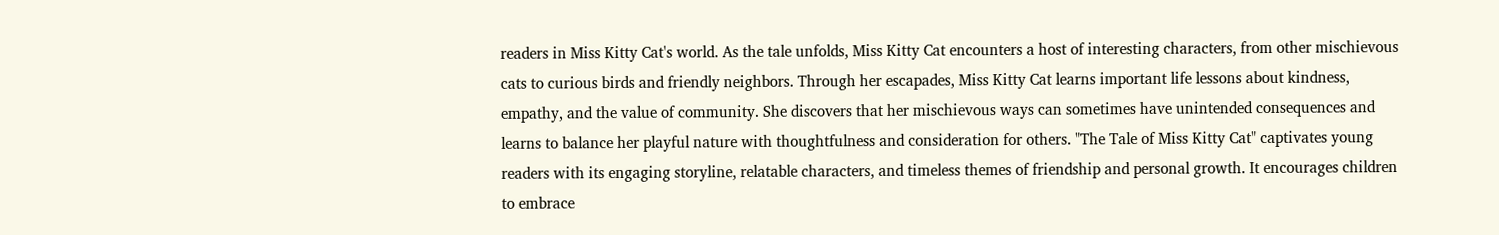readers in Miss Kitty Cat's world. As the tale unfolds, Miss Kitty Cat encounters a host of interesting characters, from other mischievous cats to curious birds and friendly neighbors. Through her escapades, Miss Kitty Cat learns important life lessons about kindness, empathy, and the value of community. She discovers that her mischievous ways can sometimes have unintended consequences and learns to balance her playful nature with thoughtfulness and consideration for others. "The Tale of Miss Kitty Cat" captivates young readers with its engaging storyline, relatable characters, and timeless themes of friendship and personal growth. It encourages children to embrace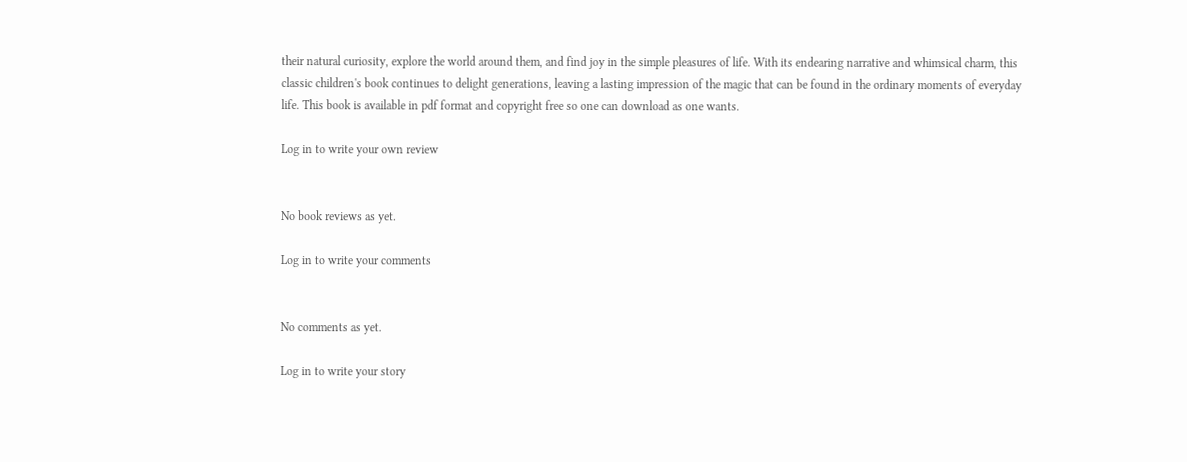their natural curiosity, explore the world around them, and find joy in the simple pleasures of life. With its endearing narrative and whimsical charm, this classic children's book continues to delight generations, leaving a lasting impression of the magic that can be found in the ordinary moments of everyday life. This book is available in pdf format and copyright free so one can download as one wants.

Log in to write your own review


No book reviews as yet.

Log in to write your comments


No comments as yet.

Log in to write your story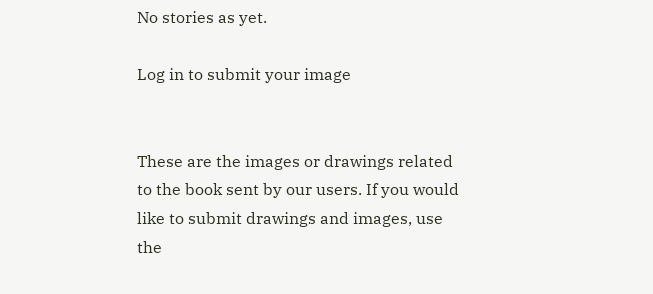No stories as yet.

Log in to submit your image


These are the images or drawings related to the book sent by our users. If you would like to submit drawings and images, use the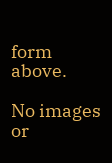form above.

No images or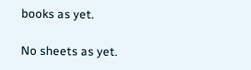books as yet.

No sheets as yet.